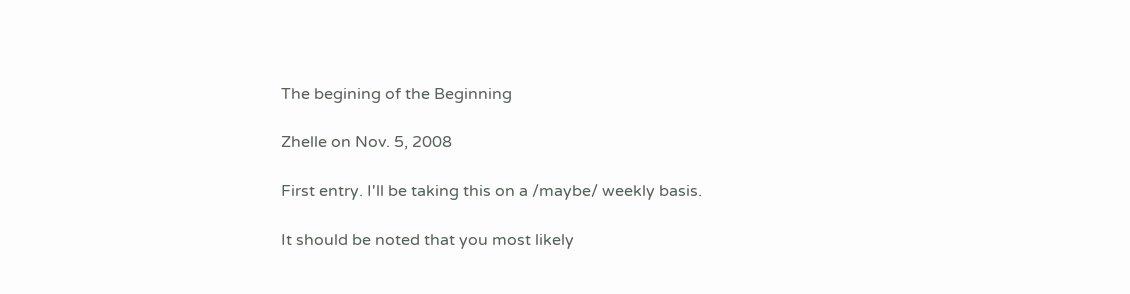The begining of the Beginning

Zhelle on Nov. 5, 2008

First entry. I'll be taking this on a /maybe/ weekly basis.

It should be noted that you most likely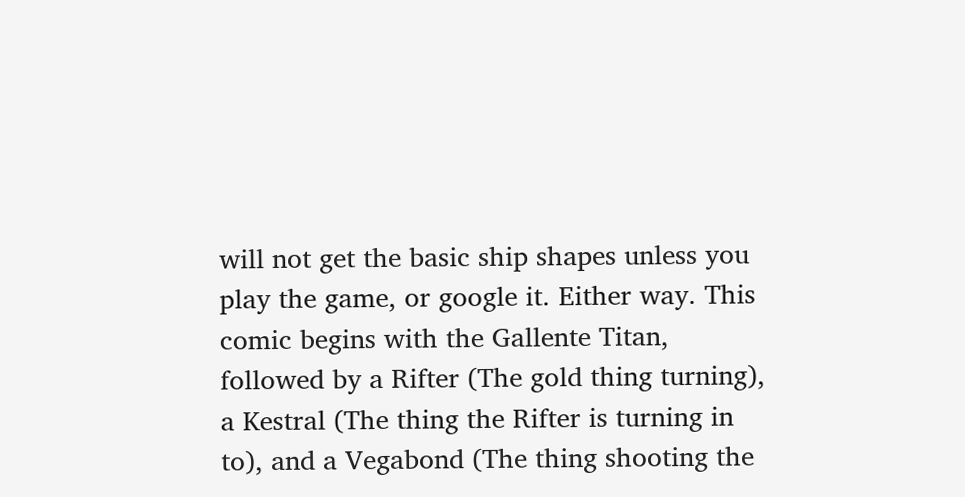will not get the basic ship shapes unless you play the game, or google it. Either way. This comic begins with the Gallente Titan, followed by a Rifter (The gold thing turning), a Kestral (The thing the Rifter is turning in to), and a Vegabond (The thing shooting the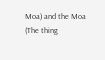Moa) and the Moa (The thing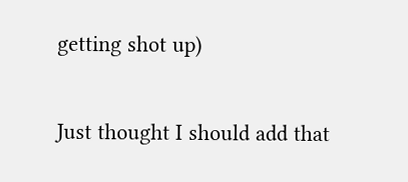getting shot up)

Just thought I should add that